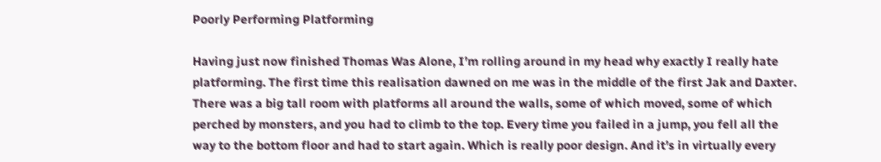Poorly Performing Platforming

Having just now finished Thomas Was Alone, I’m rolling around in my head why exactly I really hate platforming. The first time this realisation dawned on me was in the middle of the first Jak and Daxter. There was a big tall room with platforms all around the walls, some of which moved, some of which perched by monsters, and you had to climb to the top. Every time you failed in a jump, you fell all the way to the bottom floor and had to start again. Which is really poor design. And it’s in virtually every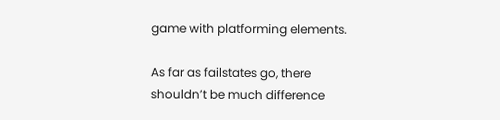game with platforming elements.

As far as failstates go, there shouldn’t be much difference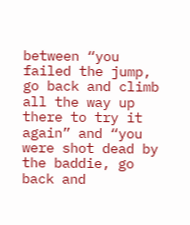between “you failed the jump, go back and climb all the way up there to try it again” and “you were shot dead by the baddie, go back and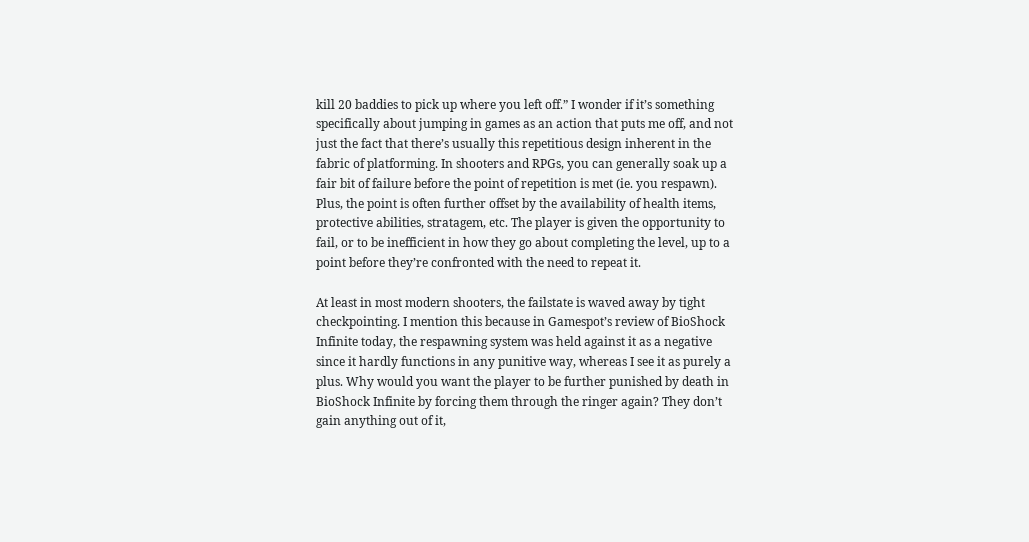kill 20 baddies to pick up where you left off.” I wonder if it’s something specifically about jumping in games as an action that puts me off, and not just the fact that there’s usually this repetitious design inherent in the fabric of platforming. In shooters and RPGs, you can generally soak up a fair bit of failure before the point of repetition is met (ie. you respawn). Plus, the point is often further offset by the availability of health items, protective abilities, stratagem, etc. The player is given the opportunity to fail, or to be inefficient in how they go about completing the level, up to a point before they’re confronted with the need to repeat it.

At least in most modern shooters, the failstate is waved away by tight checkpointing. I mention this because in Gamespot’s review of BioShock Infinite today, the respawning system was held against it as a negative since it hardly functions in any punitive way, whereas I see it as purely a plus. Why would you want the player to be further punished by death in BioShock Infinite by forcing them through the ringer again? They don’t gain anything out of it,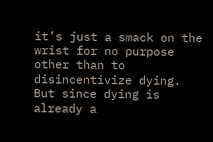it’s just a smack on the wrist for no purpose other than to disincentivize dying. But since dying is already a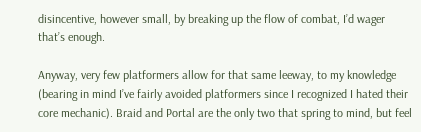disincentive, however small, by breaking up the flow of combat, I’d wager that’s enough.

Anyway, very few platformers allow for that same leeway, to my knowledge (bearing in mind I’ve fairly avoided platformers since I recognized I hated their core mechanic). Braid and Portal are the only two that spring to mind, but feel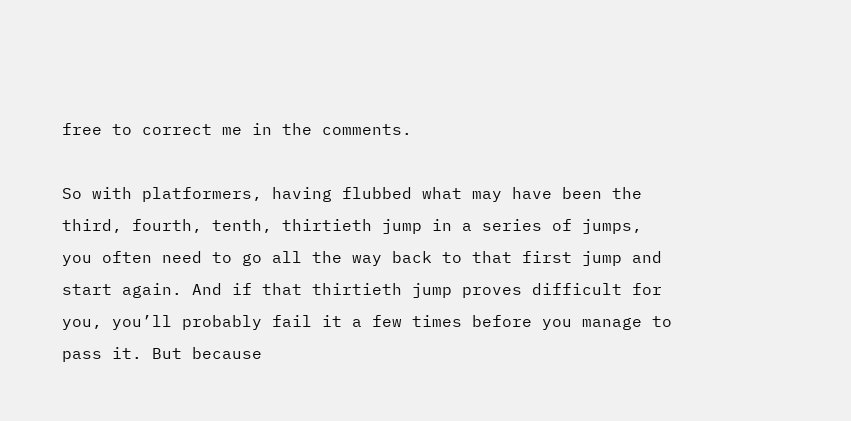free to correct me in the comments.

So with platformers, having flubbed what may have been the third, fourth, tenth, thirtieth jump in a series of jumps, you often need to go all the way back to that first jump and start again. And if that thirtieth jump proves difficult for you, you’ll probably fail it a few times before you manage to pass it. But because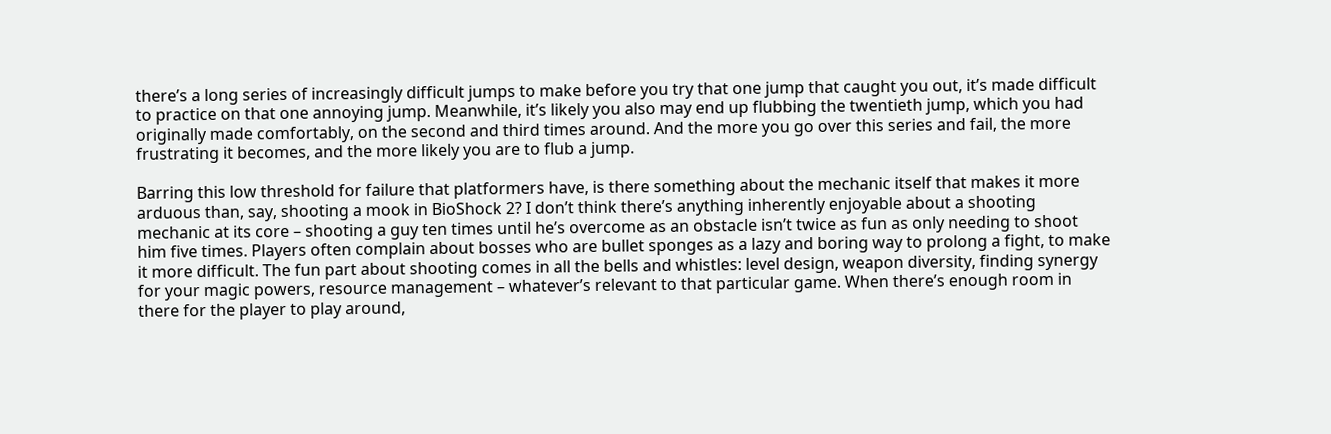there’s a long series of increasingly difficult jumps to make before you try that one jump that caught you out, it’s made difficult to practice on that one annoying jump. Meanwhile, it’s likely you also may end up flubbing the twentieth jump, which you had originally made comfortably, on the second and third times around. And the more you go over this series and fail, the more frustrating it becomes, and the more likely you are to flub a jump.

Barring this low threshold for failure that platformers have, is there something about the mechanic itself that makes it more arduous than, say, shooting a mook in BioShock 2? I don’t think there’s anything inherently enjoyable about a shooting mechanic at its core – shooting a guy ten times until he’s overcome as an obstacle isn’t twice as fun as only needing to shoot him five times. Players often complain about bosses who are bullet sponges as a lazy and boring way to prolong a fight, to make it more difficult. The fun part about shooting comes in all the bells and whistles: level design, weapon diversity, finding synergy for your magic powers, resource management – whatever’s relevant to that particular game. When there’s enough room in there for the player to play around,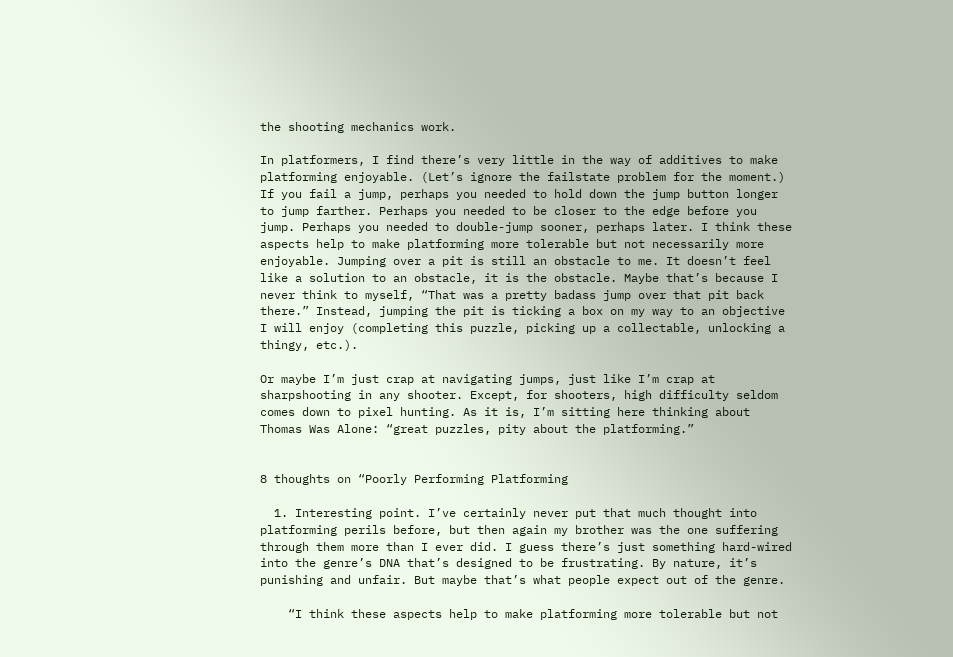the shooting mechanics work.

In platformers, I find there’s very little in the way of additives to make platforming enjoyable. (Let’s ignore the failstate problem for the moment.) If you fail a jump, perhaps you needed to hold down the jump button longer to jump farther. Perhaps you needed to be closer to the edge before you jump. Perhaps you needed to double-jump sooner, perhaps later. I think these aspects help to make platforming more tolerable but not necessarily more enjoyable. Jumping over a pit is still an obstacle to me. It doesn’t feel like a solution to an obstacle, it is the obstacle. Maybe that’s because I never think to myself, “That was a pretty badass jump over that pit back there.” Instead, jumping the pit is ticking a box on my way to an objective I will enjoy (completing this puzzle, picking up a collectable, unlocking a thingy, etc.).

Or maybe I’m just crap at navigating jumps, just like I’m crap at sharpshooting in any shooter. Except, for shooters, high difficulty seldom comes down to pixel hunting. As it is, I’m sitting here thinking about Thomas Was Alone: “great puzzles, pity about the platforming.”


8 thoughts on “Poorly Performing Platforming

  1. Interesting point. I’ve certainly never put that much thought into platforming perils before, but then again my brother was the one suffering through them more than I ever did. I guess there’s just something hard-wired into the genre’s DNA that’s designed to be frustrating. By nature, it’s punishing and unfair. But maybe that’s what people expect out of the genre.

    “I think these aspects help to make platforming more tolerable but not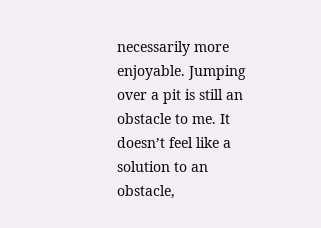necessarily more enjoyable. Jumping over a pit is still an obstacle to me. It doesn’t feel like a solution to an obstacle,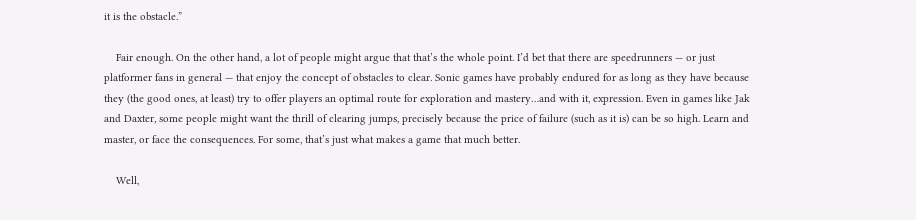it is the obstacle.”

    Fair enough. On the other hand, a lot of people might argue that that’s the whole point. I’d bet that there are speedrunners — or just platformer fans in general — that enjoy the concept of obstacles to clear. Sonic games have probably endured for as long as they have because they (the good ones, at least) try to offer players an optimal route for exploration and mastery…and with it, expression. Even in games like Jak and Daxter, some people might want the thrill of clearing jumps, precisely because the price of failure (such as it is) can be so high. Learn and master, or face the consequences. For some, that’s just what makes a game that much better.

    Well,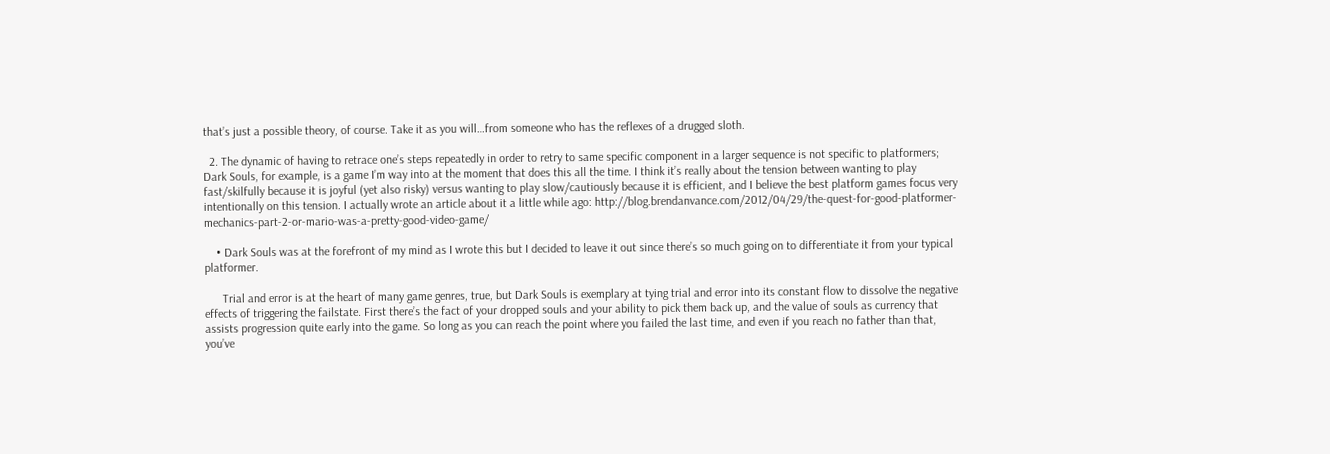that’s just a possible theory, of course. Take it as you will…from someone who has the reflexes of a drugged sloth.

  2. The dynamic of having to retrace one’s steps repeatedly in order to retry to same specific component in a larger sequence is not specific to platformers; Dark Souls, for example, is a game I’m way into at the moment that does this all the time. I think it’s really about the tension between wanting to play fast/skilfully because it is joyful (yet also risky) versus wanting to play slow/cautiously because it is efficient, and I believe the best platform games focus very intentionally on this tension. I actually wrote an article about it a little while ago: http://blog.brendanvance.com/2012/04/29/the-quest-for-good-platformer-mechanics-part-2-or-mario-was-a-pretty-good-video-game/

    • Dark Souls was at the forefront of my mind as I wrote this but I decided to leave it out since there’s so much going on to differentiate it from your typical platformer.

      Trial and error is at the heart of many game genres, true, but Dark Souls is exemplary at tying trial and error into its constant flow to dissolve the negative effects of triggering the failstate. First there’s the fact of your dropped souls and your ability to pick them back up, and the value of souls as currency that assists progression quite early into the game. So long as you can reach the point where you failed the last time, and even if you reach no father than that, you’ve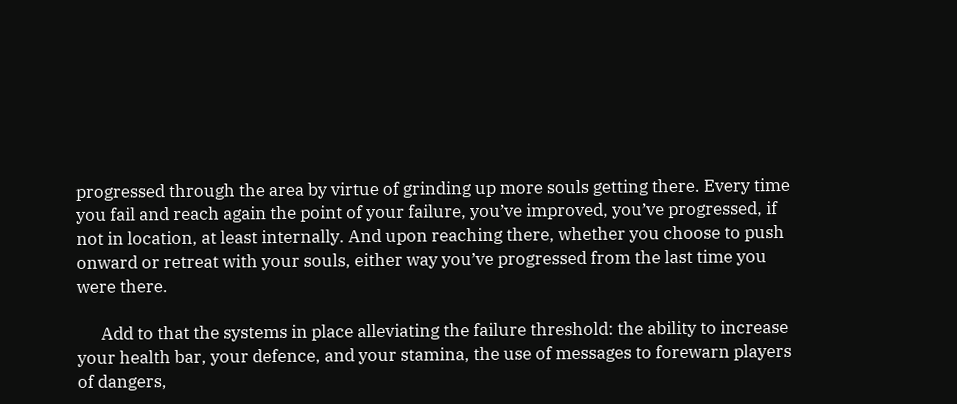progressed through the area by virtue of grinding up more souls getting there. Every time you fail and reach again the point of your failure, you’ve improved, you’ve progressed, if not in location, at least internally. And upon reaching there, whether you choose to push onward or retreat with your souls, either way you’ve progressed from the last time you were there.

      Add to that the systems in place alleviating the failure threshold: the ability to increase your health bar, your defence, and your stamina, the use of messages to forewarn players of dangers,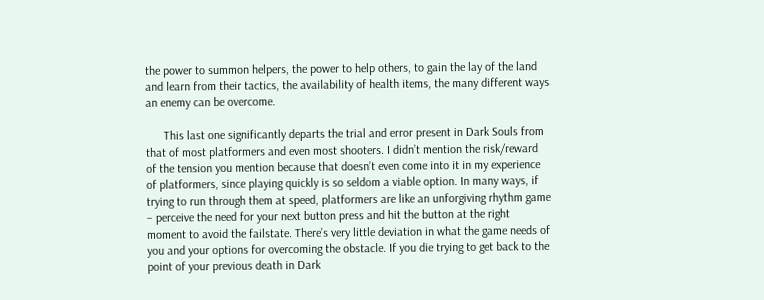the power to summon helpers, the power to help others, to gain the lay of the land and learn from their tactics, the availability of health items, the many different ways an enemy can be overcome.

      This last one significantly departs the trial and error present in Dark Souls from that of most platformers and even most shooters. I didn’t mention the risk/reward of the tension you mention because that doesn’t even come into it in my experience of platformers, since playing quickly is so seldom a viable option. In many ways, if trying to run through them at speed, platformers are like an unforgiving rhythm game – perceive the need for your next button press and hit the button at the right moment to avoid the failstate. There’s very little deviation in what the game needs of you and your options for overcoming the obstacle. If you die trying to get back to the point of your previous death in Dark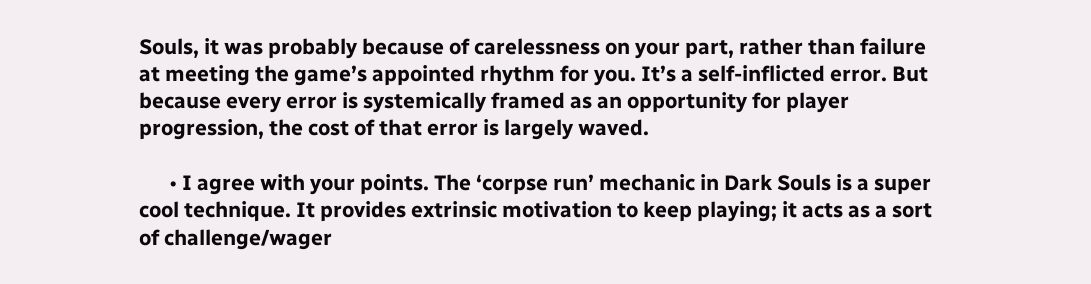Souls, it was probably because of carelessness on your part, rather than failure at meeting the game’s appointed rhythm for you. It’s a self-inflicted error. But because every error is systemically framed as an opportunity for player progression, the cost of that error is largely waved.

      • I agree with your points. The ‘corpse run’ mechanic in Dark Souls is a super cool technique. It provides extrinsic motivation to keep playing; it acts as a sort of challenge/wager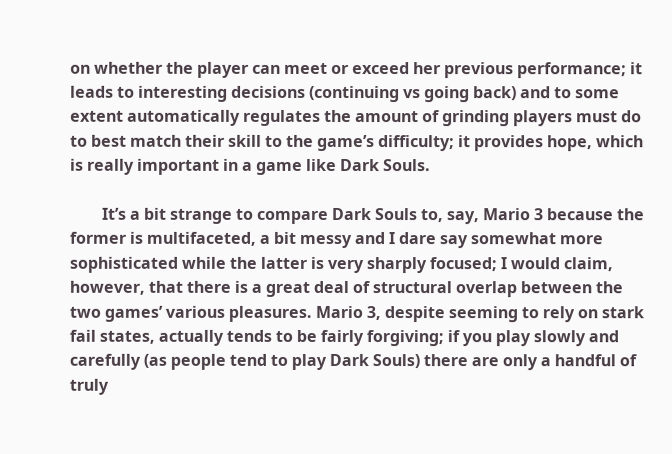on whether the player can meet or exceed her previous performance; it leads to interesting decisions (continuing vs going back) and to some extent automatically regulates the amount of grinding players must do to best match their skill to the game’s difficulty; it provides hope, which is really important in a game like Dark Souls.

        It’s a bit strange to compare Dark Souls to, say, Mario 3 because the former is multifaceted, a bit messy and I dare say somewhat more sophisticated while the latter is very sharply focused; I would claim, however, that there is a great deal of structural overlap between the two games’ various pleasures. Mario 3, despite seeming to rely on stark fail states, actually tends to be fairly forgiving; if you play slowly and carefully (as people tend to play Dark Souls) there are only a handful of truly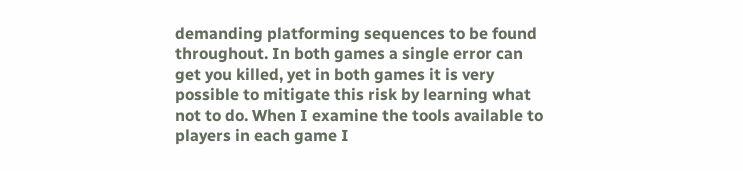demanding platforming sequences to be found throughout. In both games a single error can get you killed, yet in both games it is very possible to mitigate this risk by learning what not to do. When I examine the tools available to players in each game I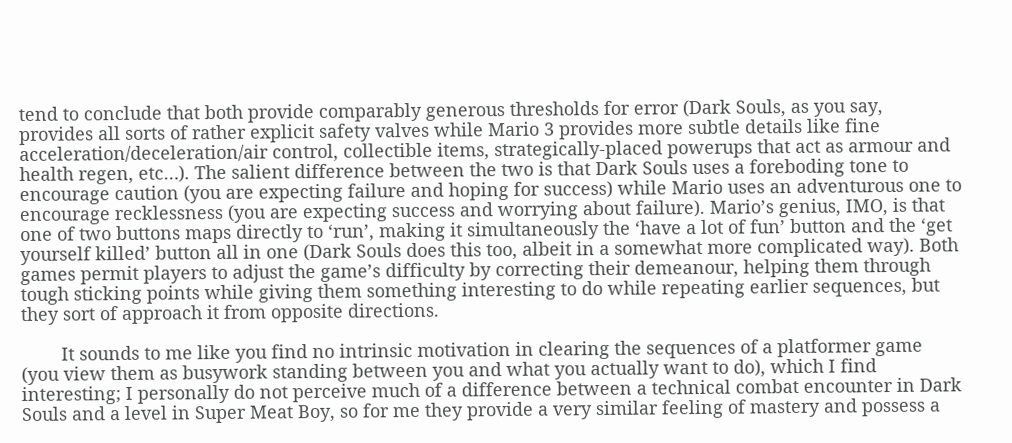tend to conclude that both provide comparably generous thresholds for error (Dark Souls, as you say, provides all sorts of rather explicit safety valves while Mario 3 provides more subtle details like fine acceleration/deceleration/air control, collectible items, strategically-placed powerups that act as armour and health regen, etc…). The salient difference between the two is that Dark Souls uses a foreboding tone to encourage caution (you are expecting failure and hoping for success) while Mario uses an adventurous one to encourage recklessness (you are expecting success and worrying about failure). Mario’s genius, IMO, is that one of two buttons maps directly to ‘run’, making it simultaneously the ‘have a lot of fun’ button and the ‘get yourself killed’ button all in one (Dark Souls does this too, albeit in a somewhat more complicated way). Both games permit players to adjust the game’s difficulty by correcting their demeanour, helping them through tough sticking points while giving them something interesting to do while repeating earlier sequences, but they sort of approach it from opposite directions.

        It sounds to me like you find no intrinsic motivation in clearing the sequences of a platformer game (you view them as busywork standing between you and what you actually want to do), which I find interesting; I personally do not perceive much of a difference between a technical combat encounter in Dark Souls and a level in Super Meat Boy, so for me they provide a very similar feeling of mastery and possess a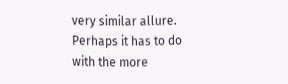very similar allure. Perhaps it has to do with the more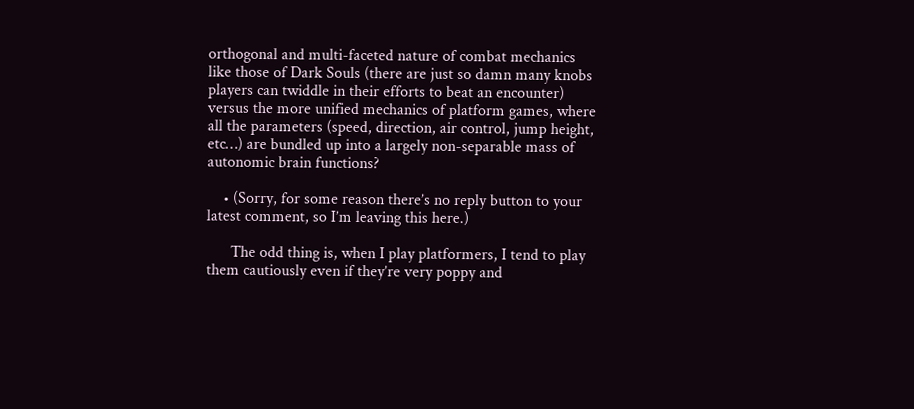orthogonal and multi-faceted nature of combat mechanics like those of Dark Souls (there are just so damn many knobs players can twiddle in their efforts to beat an encounter) versus the more unified mechanics of platform games, where all the parameters (speed, direction, air control, jump height, etc…) are bundled up into a largely non-separable mass of autonomic brain functions?

    • (Sorry, for some reason there’s no reply button to your latest comment, so I’m leaving this here.)

      The odd thing is, when I play platformers, I tend to play them cautiously even if they’re very poppy and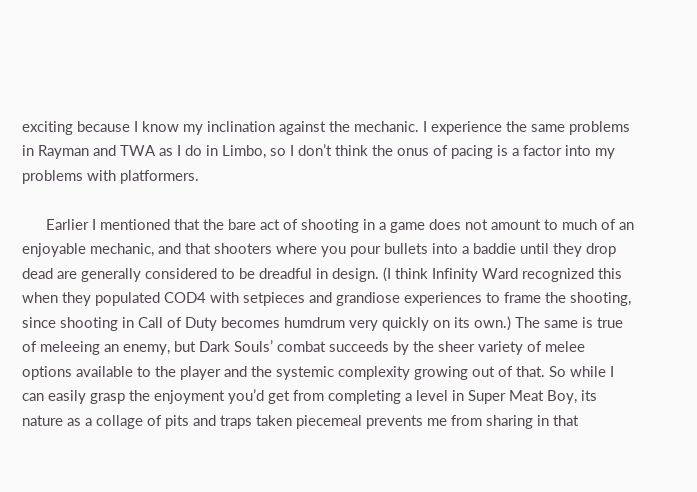exciting because I know my inclination against the mechanic. I experience the same problems in Rayman and TWA as I do in Limbo, so I don’t think the onus of pacing is a factor into my problems with platformers.

      Earlier I mentioned that the bare act of shooting in a game does not amount to much of an enjoyable mechanic, and that shooters where you pour bullets into a baddie until they drop dead are generally considered to be dreadful in design. (I think Infinity Ward recognized this when they populated COD4 with setpieces and grandiose experiences to frame the shooting, since shooting in Call of Duty becomes humdrum very quickly on its own.) The same is true of meleeing an enemy, but Dark Souls’ combat succeeds by the sheer variety of melee options available to the player and the systemic complexity growing out of that. So while I can easily grasp the enjoyment you’d get from completing a level in Super Meat Boy, its nature as a collage of pits and traps taken piecemeal prevents me from sharing in that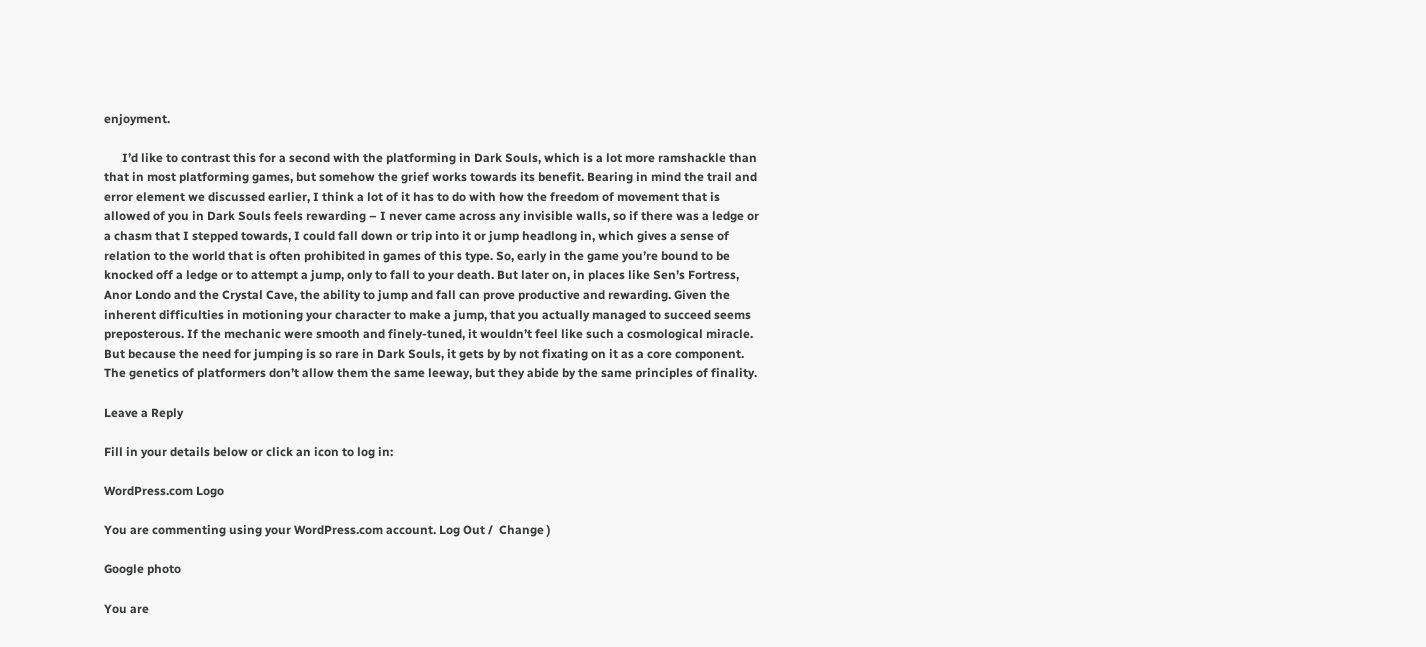enjoyment.

      I’d like to contrast this for a second with the platforming in Dark Souls, which is a lot more ramshackle than that in most platforming games, but somehow the grief works towards its benefit. Bearing in mind the trail and error element we discussed earlier, I think a lot of it has to do with how the freedom of movement that is allowed of you in Dark Souls feels rewarding – I never came across any invisible walls, so if there was a ledge or a chasm that I stepped towards, I could fall down or trip into it or jump headlong in, which gives a sense of relation to the world that is often prohibited in games of this type. So, early in the game you’re bound to be knocked off a ledge or to attempt a jump, only to fall to your death. But later on, in places like Sen’s Fortress, Anor Londo and the Crystal Cave, the ability to jump and fall can prove productive and rewarding. Given the inherent difficulties in motioning your character to make a jump, that you actually managed to succeed seems preposterous. If the mechanic were smooth and finely-tuned, it wouldn’t feel like such a cosmological miracle. But because the need for jumping is so rare in Dark Souls, it gets by by not fixating on it as a core component. The genetics of platformers don’t allow them the same leeway, but they abide by the same principles of finality.

Leave a Reply

Fill in your details below or click an icon to log in:

WordPress.com Logo

You are commenting using your WordPress.com account. Log Out /  Change )

Google photo

You are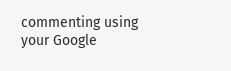commenting using your Google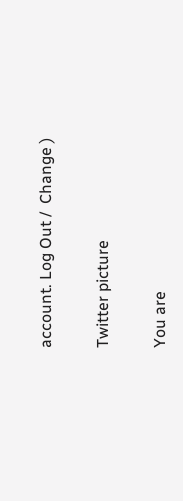account. Log Out /  Change )

Twitter picture

You are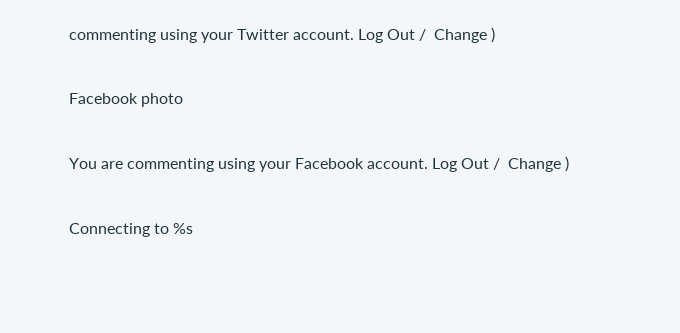commenting using your Twitter account. Log Out /  Change )

Facebook photo

You are commenting using your Facebook account. Log Out /  Change )

Connecting to %s